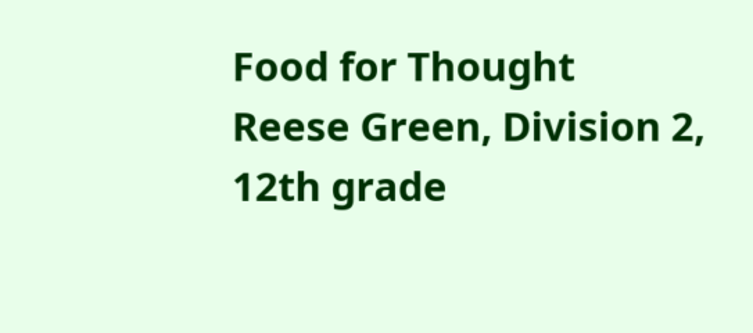Food for Thought
Reese Green, Division 2, 12th grade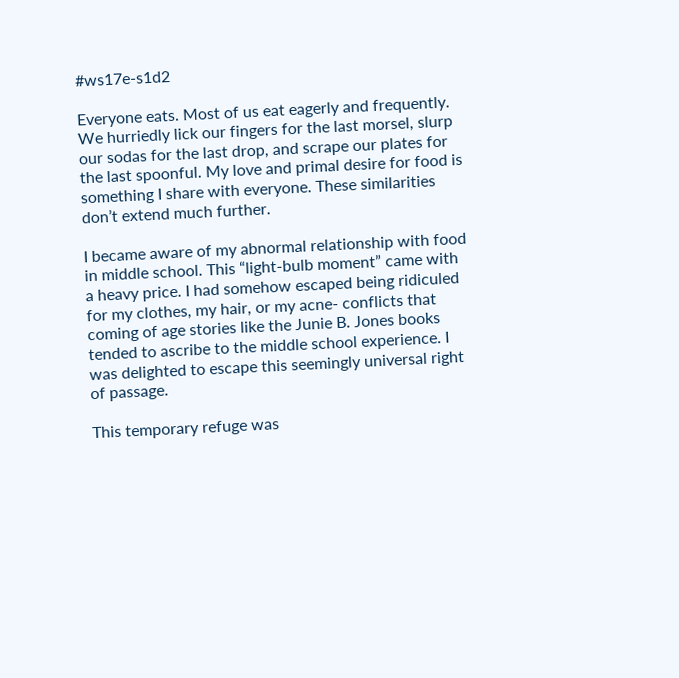#ws17e-s1d2

Everyone eats. Most of us eat eagerly and frequently. We hurriedly lick our fingers for the last morsel, slurp our sodas for the last drop, and scrape our plates for the last spoonful. My love and primal desire for food is something I share with everyone. These similarities don’t extend much further.

I became aware of my abnormal relationship with food in middle school. This “light-bulb moment” came with a heavy price. I had somehow escaped being ridiculed for my clothes, my hair, or my acne- conflicts that coming of age stories like the Junie B. Jones books tended to ascribe to the middle school experience. I was delighted to escape this seemingly universal right of passage.

This temporary refuge was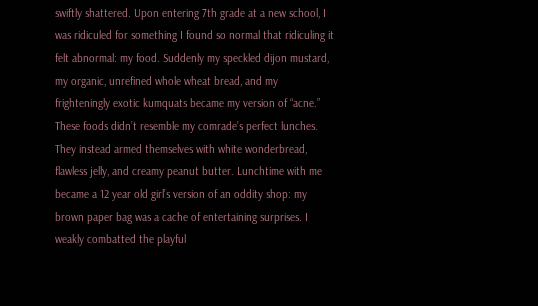swiftly shattered. Upon entering 7th grade at a new school, I was ridiculed for something I found so normal that ridiculing it felt abnormal: my food. Suddenly my speckled dijon mustard, my organic, unrefined whole wheat bread, and my frighteningly exotic kumquats became my version of “acne.” These foods didn’t resemble my comrade’s perfect lunches. They instead armed themselves with white wonderbread, flawless jelly, and creamy peanut butter. Lunchtime with me became a 12 year old girl’s version of an oddity shop: my brown paper bag was a cache of entertaining surprises. I weakly combatted the playful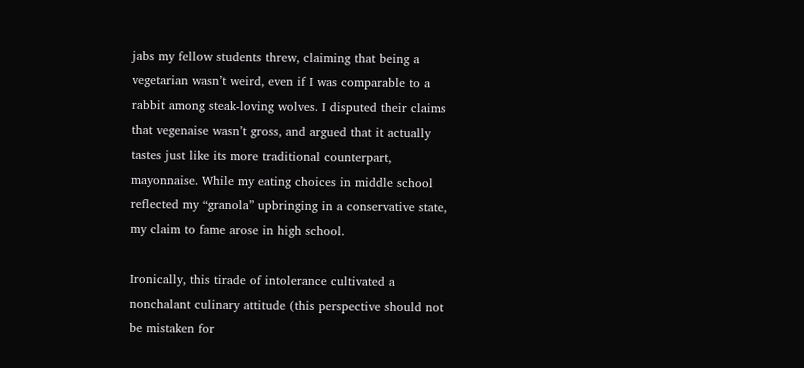jabs my fellow students threw, claiming that being a vegetarian wasn’t weird, even if I was comparable to a rabbit among steak-loving wolves. I disputed their claims that vegenaise wasn’t gross, and argued that it actually tastes just like its more traditional counterpart, mayonnaise. While my eating choices in middle school reflected my “granola” upbringing in a conservative state, my claim to fame arose in high school.

Ironically, this tirade of intolerance cultivated a nonchalant culinary attitude (this perspective should not be mistaken for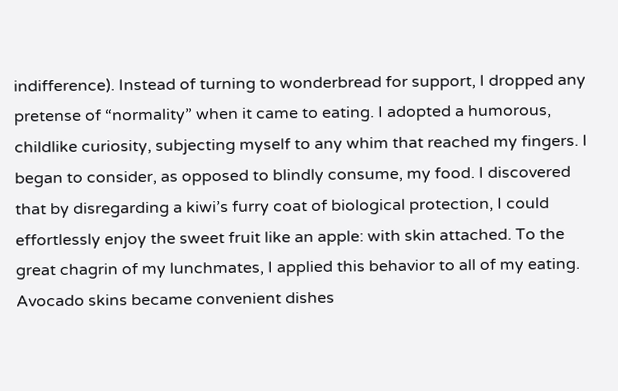indifference). Instead of turning to wonderbread for support, I dropped any pretense of “normality” when it came to eating. I adopted a humorous, childlike curiosity, subjecting myself to any whim that reached my fingers. I began to consider, as opposed to blindly consume, my food. I discovered that by disregarding a kiwi’s furry coat of biological protection, I could effortlessly enjoy the sweet fruit like an apple: with skin attached. To the great chagrin of my lunchmates, I applied this behavior to all of my eating. Avocado skins became convenient dishes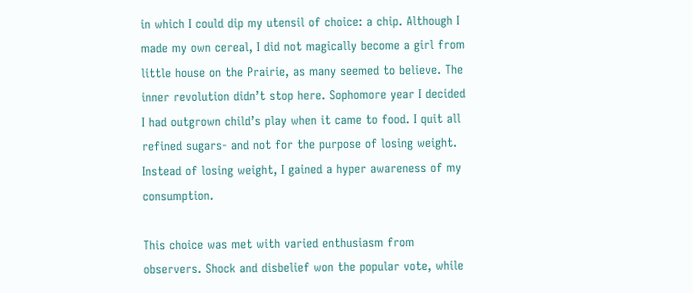in which I could dip my utensil of choice: a chip. Although I made my own cereal, I did not magically become a girl from little house on the Prairie, as many seemed to believe. The inner revolution didn’t stop here. Sophomore year I decided I had outgrown child’s play when it came to food. I quit all refined sugars- and not for the purpose of losing weight. Instead of losing weight, I gained a hyper awareness of my consumption.

This choice was met with varied enthusiasm from observers. Shock and disbelief won the popular vote, while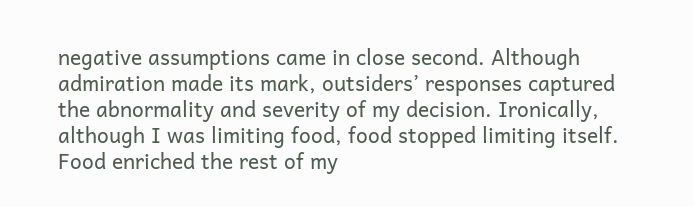negative assumptions came in close second. Although admiration made its mark, outsiders’ responses captured the abnormality and severity of my decision. Ironically, although I was limiting food, food stopped limiting itself. Food enriched the rest of my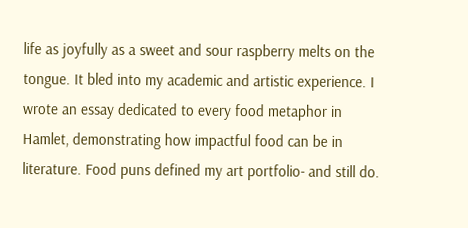life as joyfully as a sweet and sour raspberry melts on the tongue. It bled into my academic and artistic experience. I wrote an essay dedicated to every food metaphor in Hamlet, demonstrating how impactful food can be in literature. Food puns defined my art portfolio- and still do.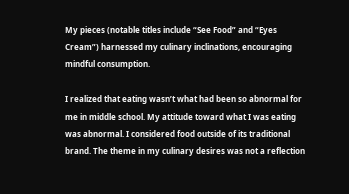My pieces (notable titles include “See Food” and “Eyes Cream”) harnessed my culinary inclinations, encouraging mindful consumption.

I realized that eating wasn’t what had been so abnormal for me in middle school. My attitude toward what I was eating was abnormal. I considered food outside of its traditional brand. The theme in my culinary desires was not a reflection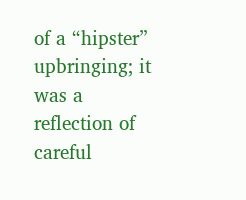of a “hipster” upbringing; it was a reflection of careful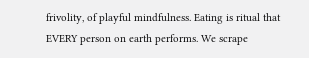frivolity, of playful mindfulness. Eating is ritual that EVERY person on earth performs. We scrape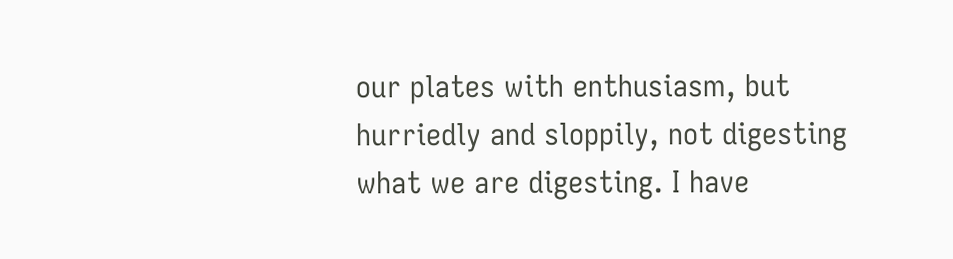our plates with enthusiasm, but hurriedly and sloppily, not digesting what we are digesting. I have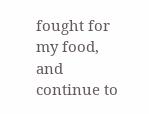fought for my food, and continue to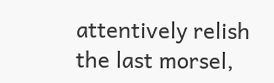attentively relish the last morsel,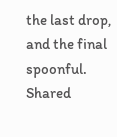the last drop, and the final spoonful.
Shared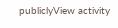publiclyView activity